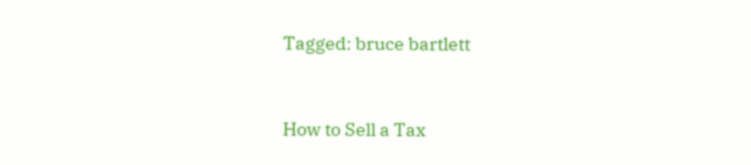Tagged: bruce bartlett


How to Sell a Tax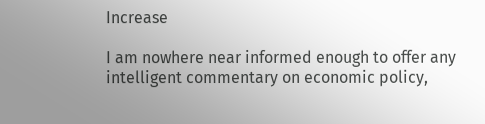Increase

I am nowhere near informed enough to offer any intelligent commentary on economic policy,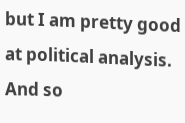but I am pretty good at political analysis.  And so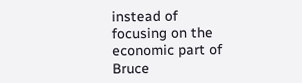instead of focusing on the economic part of Bruce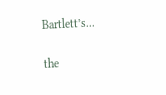Bartlett’s...


the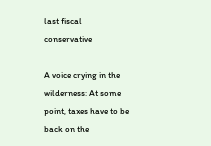last fiscal conservative

A voice crying in the wilderness: At some point, taxes have to be back on the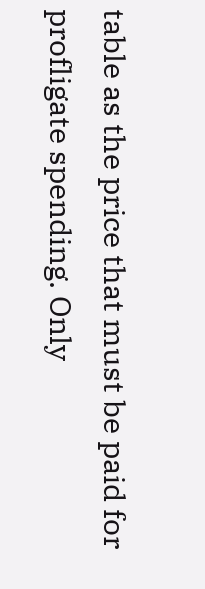table as the price that must be paid for profligate spending. Only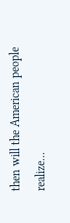then will the American people realize...